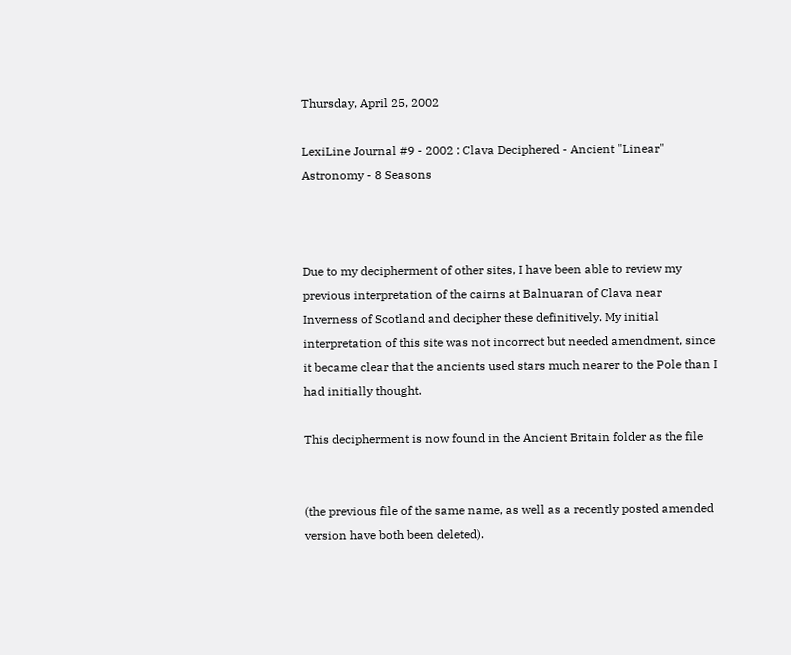Thursday, April 25, 2002

LexiLine Journal #9 - 2002 : Clava Deciphered - Ancient "Linear" Astronomy - 8 Seasons



Due to my decipherment of other sites, I have been able to review my previous interpretation of the cairns at Balnuaran of Clava near Inverness of Scotland and decipher these definitively. My initial interpretation of this site was not incorrect but needed amendment, since it became clear that the ancients used stars much nearer to the Pole than I had initially thought.

This decipherment is now found in the Ancient Britain folder as the file


(the previous file of the same name, as well as a recently posted amended version have both been deleted).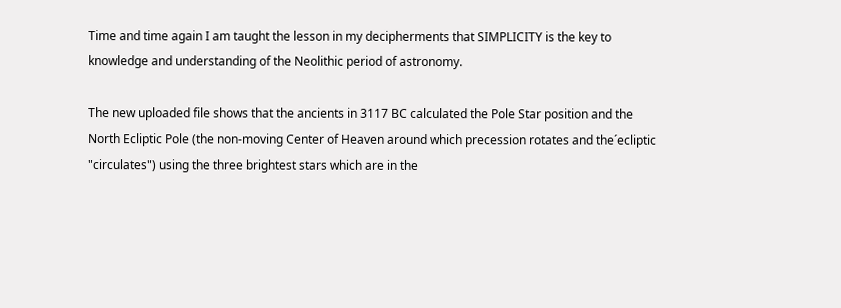Time and time again I am taught the lesson in my decipherments that SIMPLICITY is the key to knowledge and understanding of the Neolithic period of astronomy.

The new uploaded file shows that the ancients in 3117 BC calculated the Pole Star position and the North Ecliptic Pole (the non-moving Center of Heaven around which precession rotates and the´ecliptic "circulates") using the three brightest stars which are in the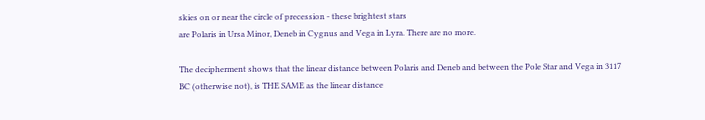skies on or near the circle of precession - these brightest stars
are Polaris in Ursa Minor, Deneb in Cygnus and Vega in Lyra. There are no more.

The decipherment shows that the linear distance between Polaris and Deneb and between the Pole Star and Vega in 3117 BC (otherwise not), is THE SAME as the linear distance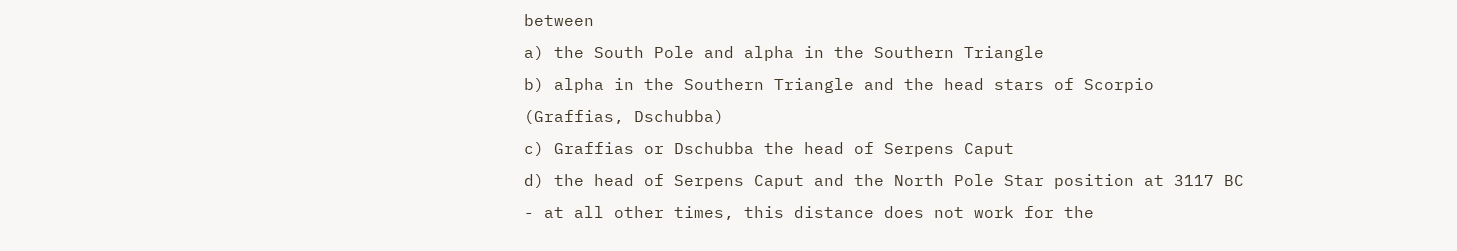between
a) the South Pole and alpha in the Southern Triangle
b) alpha in the Southern Triangle and the head stars of Scorpio
(Graffias, Dschubba)
c) Graffias or Dschubba the head of Serpens Caput
d) the head of Serpens Caput and the North Pole Star position at 3117 BC
- at all other times, this distance does not work for the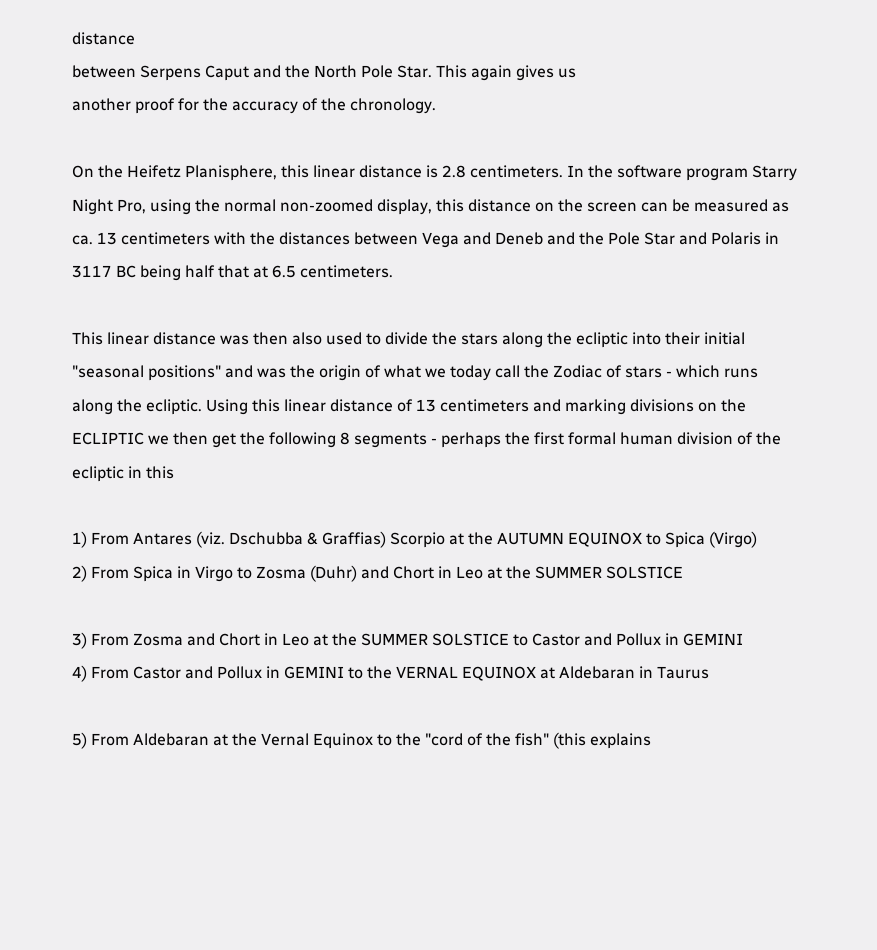distance
between Serpens Caput and the North Pole Star. This again gives us
another proof for the accuracy of the chronology.

On the Heifetz Planisphere, this linear distance is 2.8 centimeters. In the software program Starry Night Pro, using the normal non-zoomed display, this distance on the screen can be measured as ca. 13 centimeters with the distances between Vega and Deneb and the Pole Star and Polaris in 3117 BC being half that at 6.5 centimeters.

This linear distance was then also used to divide the stars along the ecliptic into their initial "seasonal positions" and was the origin of what we today call the Zodiac of stars - which runs along the ecliptic. Using this linear distance of 13 centimeters and marking divisions on the ECLIPTIC we then get the following 8 segments - perhaps the first formal human division of the ecliptic in this

1) From Antares (viz. Dschubba & Graffias) Scorpio at the AUTUMN EQUINOX to Spica (Virgo)
2) From Spica in Virgo to Zosma (Duhr) and Chort in Leo at the SUMMER SOLSTICE

3) From Zosma and Chort in Leo at the SUMMER SOLSTICE to Castor and Pollux in GEMINI
4) From Castor and Pollux in GEMINI to the VERNAL EQUINOX at Aldebaran in Taurus

5) From Aldebaran at the Vernal Equinox to the "cord of the fish" (this explains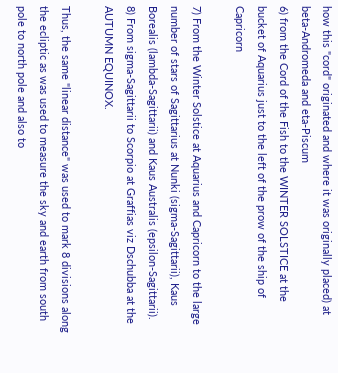how this "cord" originated and where it was originally placed) at beta-Andromeda and eta-Piscum
6) from the Cord of the Fish to the WINTER SOLSTICE at the bucket of Aquarius just to the left of the prow of the ship of Capricorn

7) From the Winter Solstice at Aquarius and Capricorn to the large number of stars of Sagittarius at Nunki (sigma-Sagittarii), Kaus Borealis (lambda-Sagittarii) and Kaus Australis (epsilon-Sagittarii).
8) From sigma-Sagittarii to Scorpio at Graffias viz Dschubba at the AUTUMN EQUINOX.

Thus, the same "linear distance" was used to mark 8 divisions along the ecliptic as was used to measure the sky and earth from south pole to north pole and also to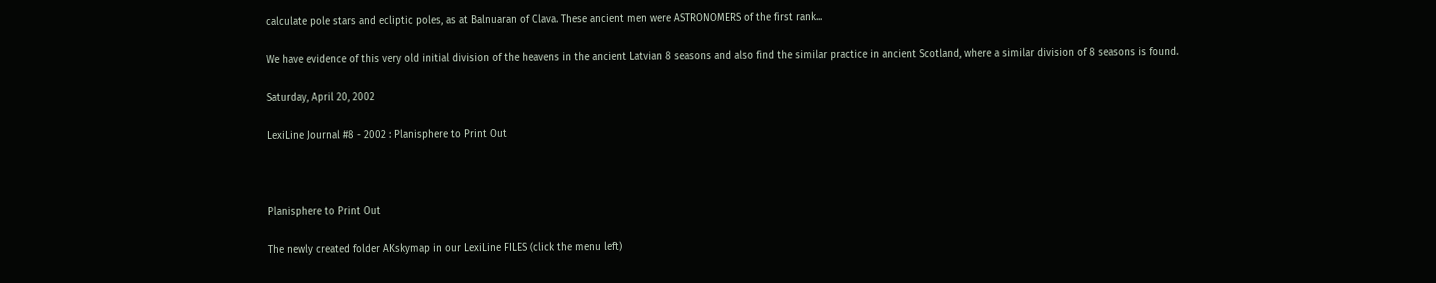calculate pole stars and ecliptic poles, as at Balnuaran of Clava. These ancient men were ASTRONOMERS of the first rank...

We have evidence of this very old initial division of the heavens in the ancient Latvian 8 seasons and also find the similar practice in ancient Scotland, where a similar division of 8 seasons is found.

Saturday, April 20, 2002

LexiLine Journal #8 - 2002 : Planisphere to Print Out



Planisphere to Print Out

The newly created folder AKskymap in our LexiLine FILES (click the menu left)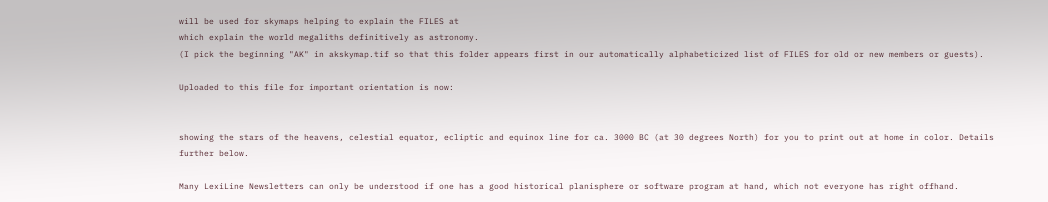will be used for skymaps helping to explain the FILES at
which explain the world megaliths definitively as astronomy.
(I pick the beginning "AK" in akskymap.tif so that this folder appears first in our automatically alphabeticized list of FILES for old or new members or guests).

Uploaded to this file for important orientation is now:


showing the stars of the heavens, celestial equator, ecliptic and equinox line for ca. 3000 BC (at 30 degrees North) for you to print out at home in color. Details further below.

Many LexiLine Newsletters can only be understood if one has a good historical planisphere or software program at hand, which not everyone has right offhand.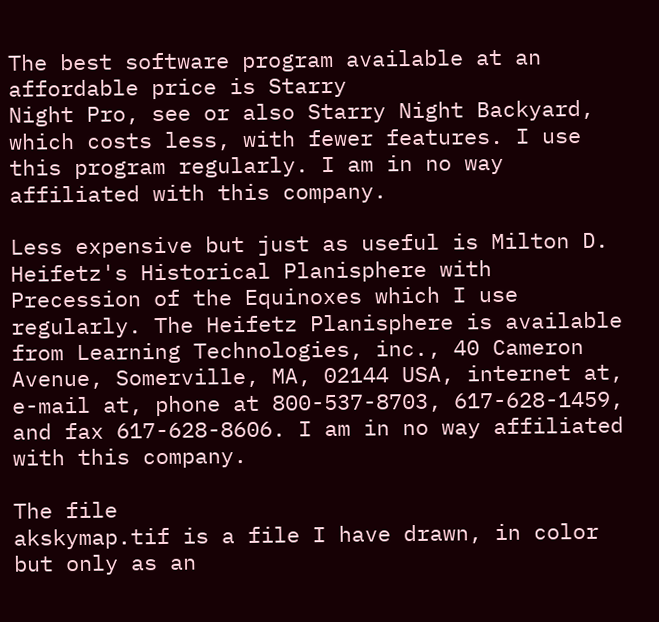The best software program available at an affordable price is Starry
Night Pro, see or also Starry Night Backyard, which costs less, with fewer features. I use this program regularly. I am in no way affiliated with this company.

Less expensive but just as useful is Milton D. Heifetz's Historical Planisphere with Precession of the Equinoxes which I use regularly. The Heifetz Planisphere is available from Learning Technologies, inc., 40 Cameron Avenue, Somerville, MA, 02144 USA, internet at, e-mail at, phone at 800-537-8703, 617-628-1459, and fax 617-628-8606. I am in no way affiliated with this company.

The file
akskymap.tif is a file I have drawn, in color but only as an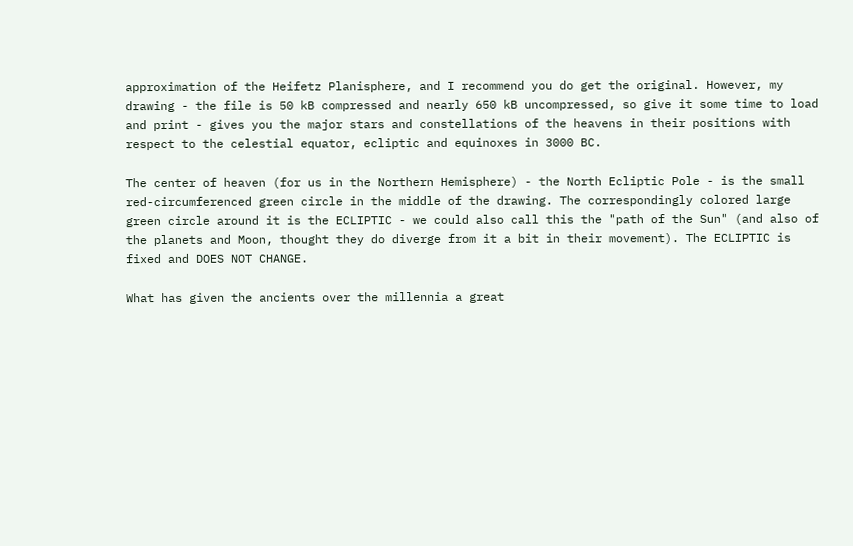approximation of the Heifetz Planisphere, and I recommend you do get the original. However, my drawing - the file is 50 kB compressed and nearly 650 kB uncompressed, so give it some time to load and print - gives you the major stars and constellations of the heavens in their positions with respect to the celestial equator, ecliptic and equinoxes in 3000 BC.

The center of heaven (for us in the Northern Hemisphere) - the North Ecliptic Pole - is the small red-circumferenced green circle in the middle of the drawing. The correspondingly colored large green circle around it is the ECLIPTIC - we could also call this the "path of the Sun" (and also of the planets and Moon, thought they do diverge from it a bit in their movement). The ECLIPTIC is fixed and DOES NOT CHANGE.

What has given the ancients over the millennia a great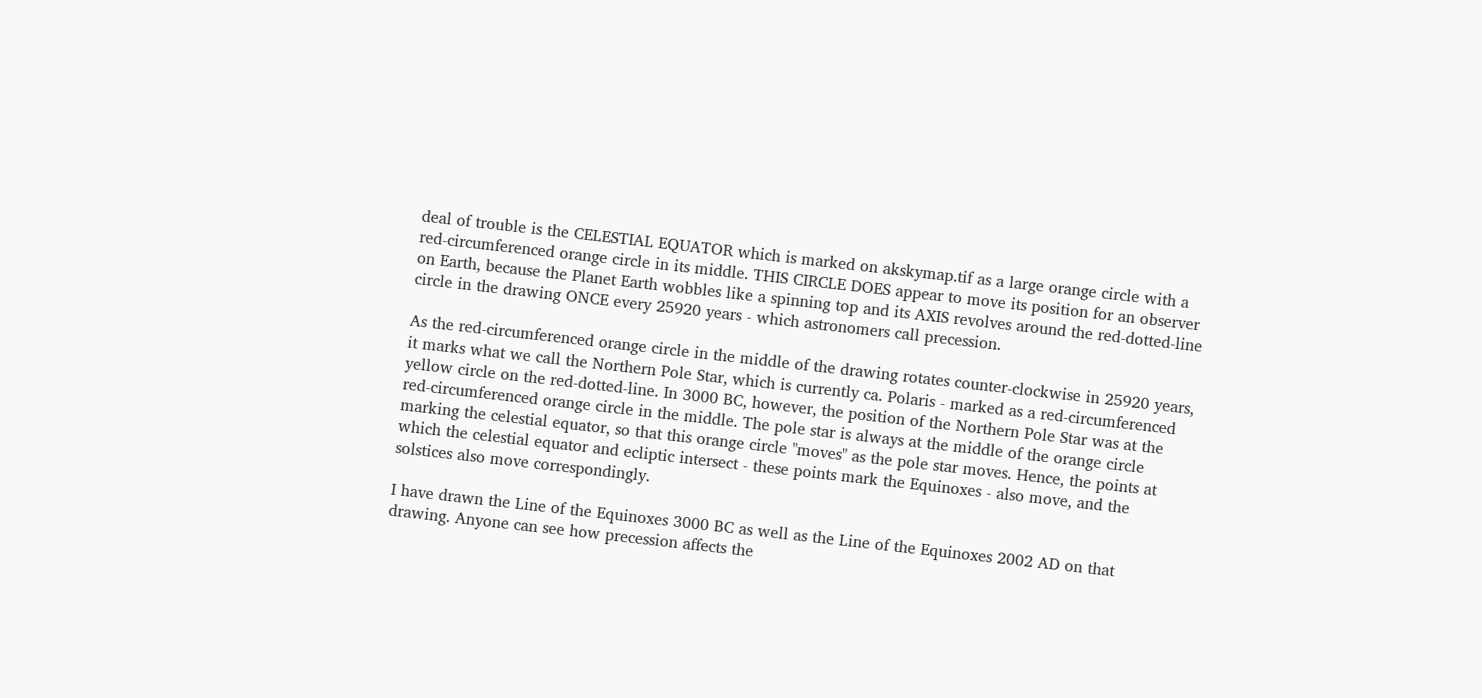deal of trouble is the CELESTIAL EQUATOR which is marked on akskymap.tif as a large orange circle with a red-circumferenced orange circle in its middle. THIS CIRCLE DOES appear to move its position for an observer on Earth, because the Planet Earth wobbles like a spinning top and its AXIS revolves around the red-dotted-line circle in the drawing ONCE every 25920 years - which astronomers call precession.

As the red-circumferenced orange circle in the middle of the drawing rotates counter-clockwise in 25920 years, it marks what we call the Northern Pole Star, which is currently ca. Polaris - marked as a red-circumferenced yellow circle on the red-dotted-line. In 3000 BC, however, the position of the Northern Pole Star was at the red-circumferenced orange circle in the middle. The pole star is always at the middle of the orange circle marking the celestial equator, so that this orange circle "moves" as the pole star moves. Hence, the points at which the celestial equator and ecliptic intersect - these points mark the Equinoxes - also move, and the solstices also move correspondingly.

I have drawn the Line of the Equinoxes 3000 BC as well as the Line of the Equinoxes 2002 AD on that drawing. Anyone can see how precession affects the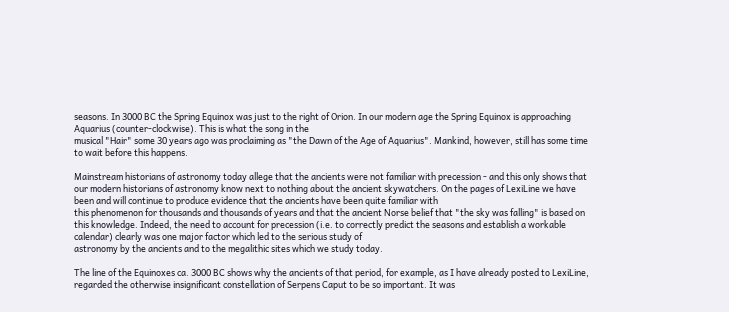seasons. In 3000 BC the Spring Equinox was just to the right of Orion. In our modern age the Spring Equinox is approaching Aquarius (counter-clockwise). This is what the song in the
musical "Hair" some 30 years ago was proclaiming as "the Dawn of the Age of Aquarius". Mankind, however, still has some time to wait before this happens.

Mainstream historians of astronomy today allege that the ancients were not familiar with precession - and this only shows that our modern historians of astronomy know next to nothing about the ancient skywatchers. On the pages of LexiLine we have been and will continue to produce evidence that the ancients have been quite familiar with
this phenomenon for thousands and thousands of years and that the ancient Norse belief that "the sky was falling" is based on this knowledge. Indeed, the need to account for precession (i.e. to correctly predict the seasons and establish a workable calendar) clearly was one major factor which led to the serious study of
astronomy by the ancients and to the megalithic sites which we study today.

The line of the Equinoxes ca. 3000 BC shows why the ancients of that period, for example, as I have already posted to LexiLine, regarded the otherwise insignificant constellation of Serpens Caput to be so important. It was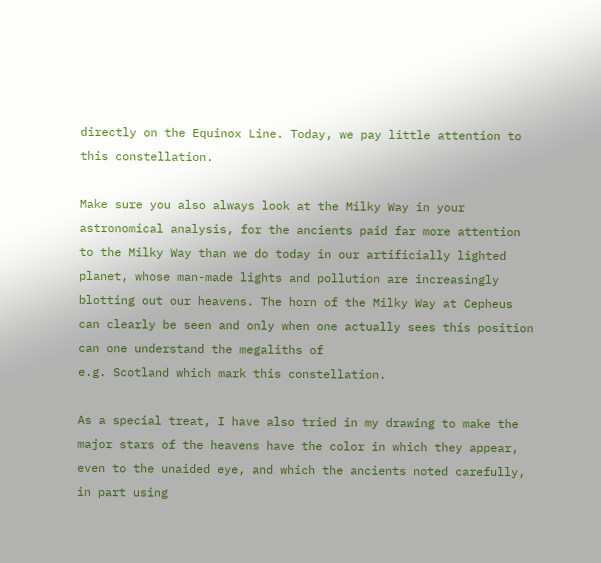directly on the Equinox Line. Today, we pay little attention to this constellation.

Make sure you also always look at the Milky Way in your astronomical analysis, for the ancients paid far more attention to the Milky Way than we do today in our artificially lighted planet, whose man-made lights and pollution are increasingly blotting out our heavens. The horn of the Milky Way at Cepheus can clearly be seen and only when one actually sees this position can one understand the megaliths of
e.g. Scotland which mark this constellation.

As a special treat, I have also tried in my drawing to make the major stars of the heavens have the color in which they appear, even to the unaided eye, and which the ancients noted carefully, in part using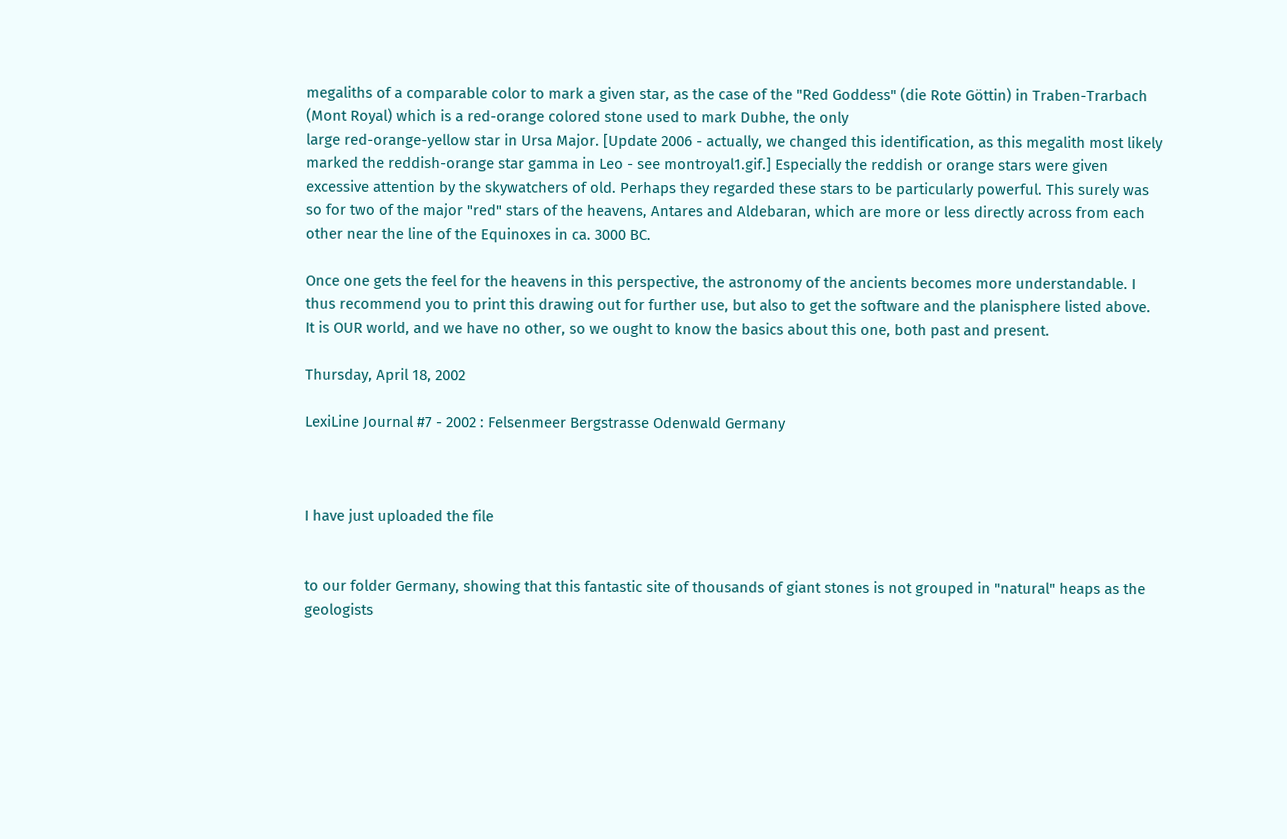megaliths of a comparable color to mark a given star, as the case of the "Red Goddess" (die Rote Göttin) in Traben-Trarbach (Mont Royal) which is a red-orange colored stone used to mark Dubhe, the only
large red-orange-yellow star in Ursa Major. [Update 2006 - actually, we changed this identification, as this megalith most likely marked the reddish-orange star gamma in Leo - see montroyal1.gif.] Especially the reddish or orange stars were given excessive attention by the skywatchers of old. Perhaps they regarded these stars to be particularly powerful. This surely was so for two of the major "red" stars of the heavens, Antares and Aldebaran, which are more or less directly across from each other near the line of the Equinoxes in ca. 3000 BC.

Once one gets the feel for the heavens in this perspective, the astronomy of the ancients becomes more understandable. I thus recommend you to print this drawing out for further use, but also to get the software and the planisphere listed above. It is OUR world, and we have no other, so we ought to know the basics about this one, both past and present.

Thursday, April 18, 2002

LexiLine Journal #7 - 2002 : Felsenmeer Bergstrasse Odenwald Germany



I have just uploaded the file


to our folder Germany, showing that this fantastic site of thousands of giant stones is not grouped in "natural" heaps as the geologists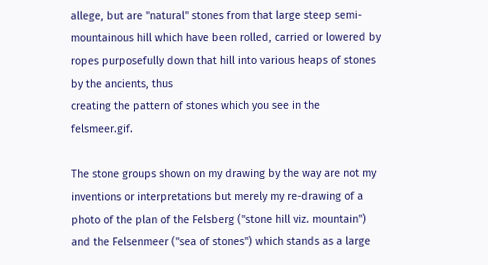allege, but are "natural" stones from that large steep semi-mountainous hill which have been rolled, carried or lowered by ropes purposefully down that hill into various heaps of stones by the ancients, thus
creating the pattern of stones which you see in the felsmeer.gif.

The stone groups shown on my drawing by the way are not my inventions or interpretations but merely my re-drawing of a photo of the plan of the Felsberg ("stone hill viz. mountain") and the Felsenmeer ("sea of stones") which stands as a large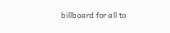billboard for all to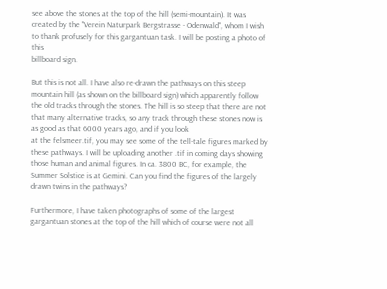see above the stones at the top of the hill (semi-mountain). It was created by the "Verein Naturpark Bergstrasse - Odenwald", whom I wish to thank profusely for this gargantuan task. I will be posting a photo of this
billboard sign.

But this is not all. I have also re-drawn the pathways on this steep mountain hill (as shown on the billboard sign) which apparently follow the old tracks through the stones. The hill is so steep that there are not that many alternative tracks, so any track through these stones now is as good as that 6000 years ago, and if you look
at the felsmeer.tif, you may see some of the tell-tale figures marked by these pathways. I will be uploading another .tif in coming days showing those human and animal figures. In ca. 3800 BC, for example, the Summer Solstice is at Gemini. Can you find the figures of the largely drawn twins in the pathways?

Furthermore, I have taken photographs of some of the largest gargantuan stones at the top of the hill which of course were not all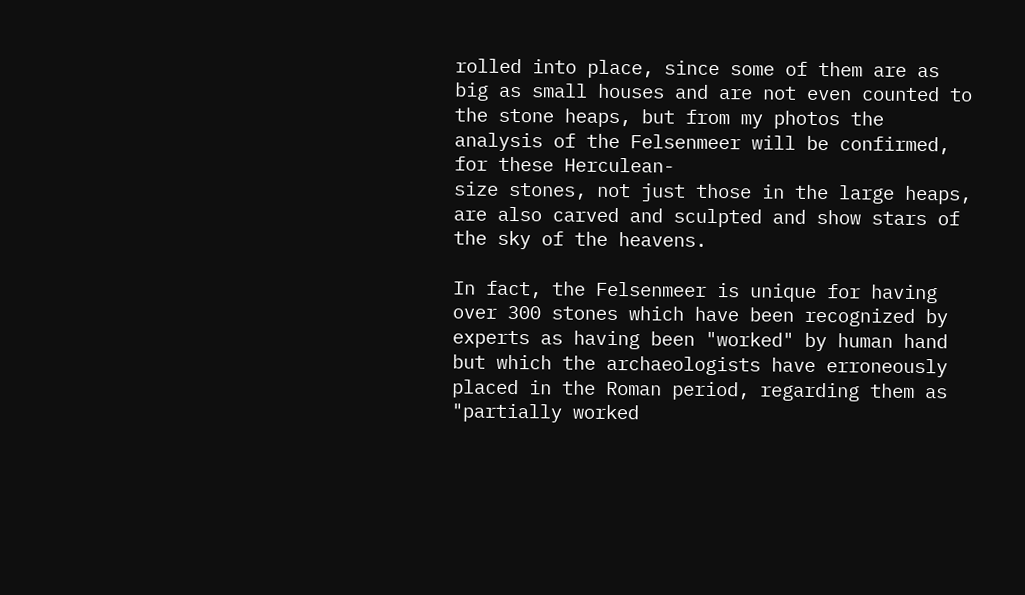rolled into place, since some of them are as big as small houses and are not even counted to the stone heaps, but from my photos the analysis of the Felsenmeer will be confirmed, for these Herculean-
size stones, not just those in the large heaps, are also carved and sculpted and show stars of the sky of the heavens.

In fact, the Felsenmeer is unique for having over 300 stones which have been recognized by experts as having been "worked" by human hand but which the archaeologists have erroneously placed in the Roman period, regarding them as "partially worked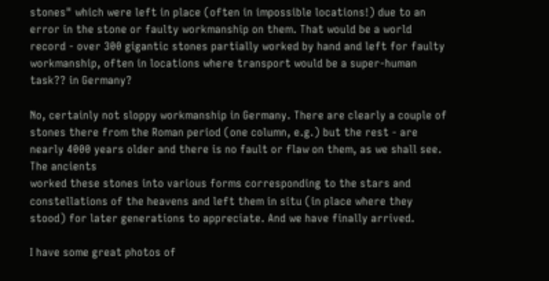stones" which were left in place (often in impossible locations!) due to an error in the stone or faulty workmanship on them. That would be a world record - over 300 gigantic stones partially worked by hand and left for faulty workmanship, often in locations where transport would be a super-human task?? in Germany?

No, certainly not sloppy workmanship in Germany. There are clearly a couple of stones there from the Roman period (one column, e.g.) but the rest - are nearly 4000 years older and there is no fault or flaw on them, as we shall see. The ancients
worked these stones into various forms corresponding to the stars and constellations of the heavens and left them in situ (in place where they stood) for later generations to appreciate. And we have finally arrived.

I have some great photos of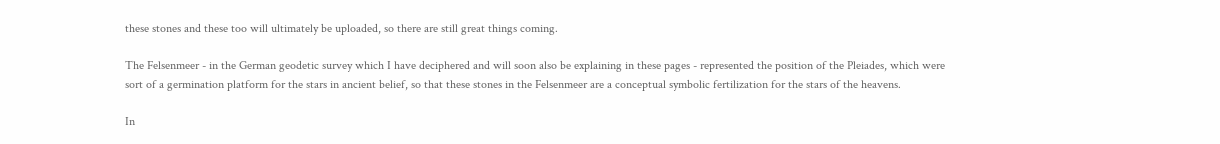these stones and these too will ultimately be uploaded, so there are still great things coming.

The Felsenmeer - in the German geodetic survey which I have deciphered and will soon also be explaining in these pages - represented the position of the Pleiades, which were sort of a germination platform for the stars in ancient belief, so that these stones in the Felsenmeer are a conceptual symbolic fertilization for the stars of the heavens.

In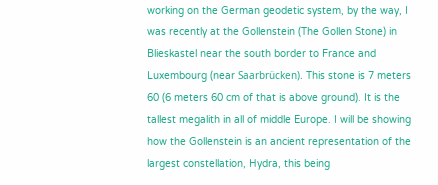working on the German geodetic system, by the way, I was recently at the Gollenstein (The Gollen Stone) in Blieskastel near the south border to France and Luxembourg (near Saarbrücken). This stone is 7 meters 60 (6 meters 60 cm of that is above ground). It is the tallest megalith in all of middle Europe. I will be showing how the Gollenstein is an ancient representation of the largest constellation, Hydra, this being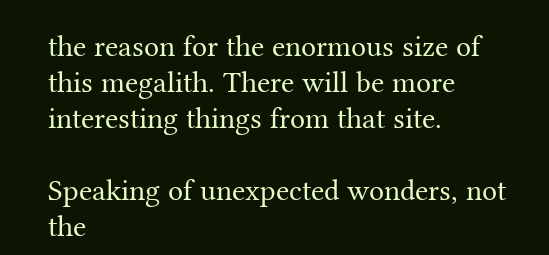the reason for the enormous size of this megalith. There will be more interesting things from that site.

Speaking of unexpected wonders, not the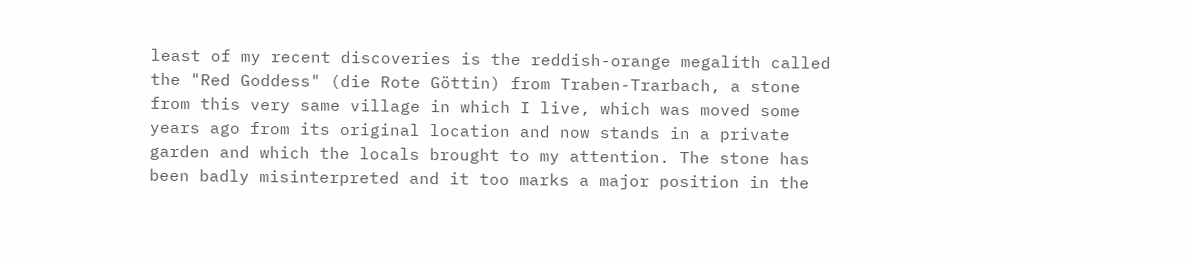least of my recent discoveries is the reddish-orange megalith called the "Red Goddess" (die Rote Göttin) from Traben-Trarbach, a stone from this very same village in which I live, which was moved some years ago from its original location and now stands in a private garden and which the locals brought to my attention. The stone has been badly misinterpreted and it too marks a major position in the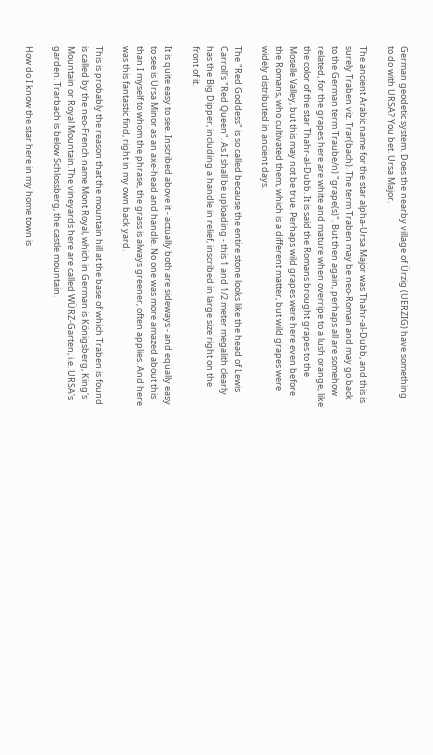German geodetic system. Does the nearby village of Ürzig (UERZIG) have something to do with URSA? You bet. Ursa Major.

The ancient Arabic name for the star alpha-Ursa Major was Thahr-al-Dubb, and this is surely Traben viz. Trar(bach). The term Traben may be neo-Roman and may go back to the German term Traube/n) "grape(s)". But then again, perhaps all are somehow related, for the grapes here are white and mature when overripe to a lush orange, like the color of the star Thahr-al-Dubb. It is said the Romans brought grapes to the Moselle Valley, but this may not be true. Perhaps wild grapes were here even before the Romans, who cultivated them, which is a different matter, but wild grapes were widely distributed in ancient days.

The "Red Goddess" is so called because the entire stone looks like the head of Lewis Carroll's "Red Queen". As I shall be uploading - this 1 and 1/2 meter megalith clearly has the Big Dipper, including a handle in relief, inscribed in large size right on the front of it.

It is quite easy to see. Inscribed above it - actually both are sideways - and equally easy to see is Ursa Minor as an axe-head and handle. No one was more amazed about this than I myself to whom the phrase, the grass is always greener, often applies. And here was this fantastic find, right in my own back yard.

This is probably the reason that the mountain hill at the base of which Traben is found is called by the neo-French name Mont Royal, which in German is Königsberg, King's Mountain or Royal Mountain.The vineyards here are called WÜRZ-Garten, i.e. URSA's garden. Trarbach is below Schlossberg, the castle mountain.

How do I know the star here in my home town is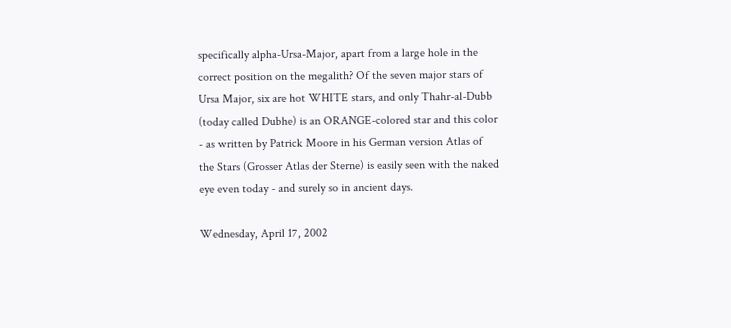specifically alpha-Ursa-Major, apart from a large hole in the correct position on the megalith? Of the seven major stars of Ursa Major, six are hot WHITE stars, and only Thahr-al-Dubb (today called Dubhe) is an ORANGE-colored star and this color - as written by Patrick Moore in his German version Atlas of the Stars (Grosser Atlas der Sterne) is easily seen with the naked eye even today - and surely so in ancient days.

Wednesday, April 17, 2002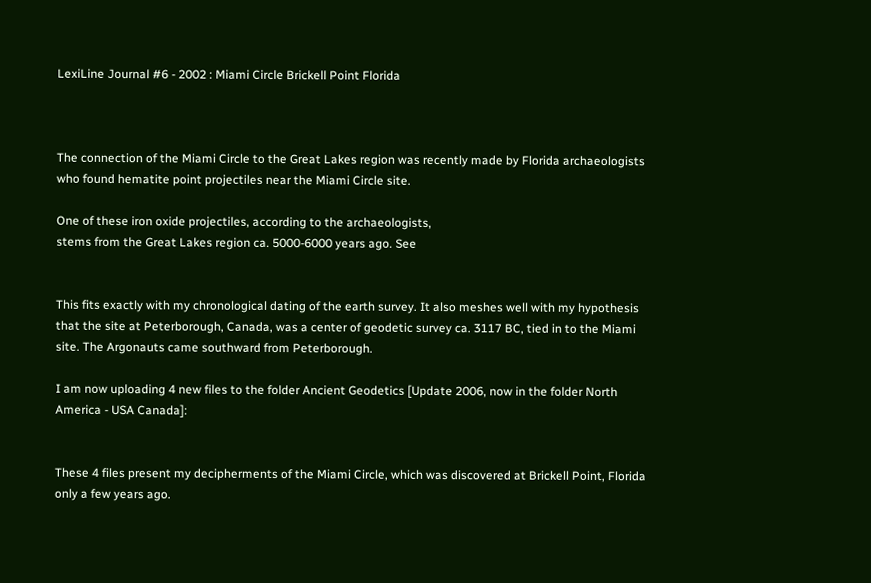LexiLine Journal #6 - 2002 : Miami Circle Brickell Point Florida



The connection of the Miami Circle to the Great Lakes region was recently made by Florida archaeologists who found hematite point projectiles near the Miami Circle site.

One of these iron oxide projectiles, according to the archaeologists,
stems from the Great Lakes region ca. 5000-6000 years ago. See


This fits exactly with my chronological dating of the earth survey. It also meshes well with my hypothesis that the site at Peterborough, Canada, was a center of geodetic survey ca. 3117 BC, tied in to the Miami site. The Argonauts came southward from Peterborough.

I am now uploading 4 new files to the folder Ancient Geodetics [Update 2006, now in the folder North America - USA Canada]:


These 4 files present my decipherments of the Miami Circle, which was discovered at Brickell Point, Florida only a few years ago.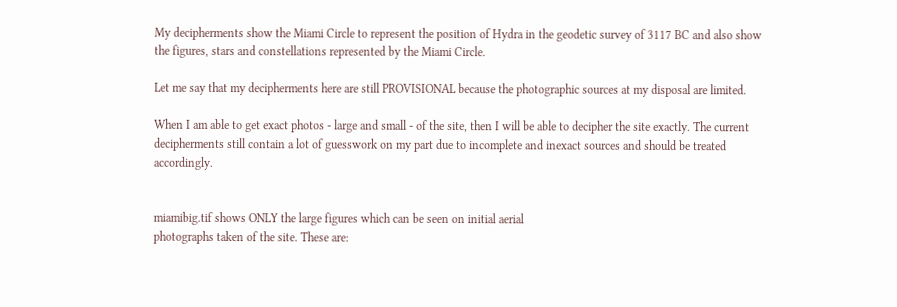My decipherments show the Miami Circle to represent the position of Hydra in the geodetic survey of 3117 BC and also show the figures, stars and constellations represented by the Miami Circle.

Let me say that my decipherments here are still PROVISIONAL because the photographic sources at my disposal are limited.

When I am able to get exact photos - large and small - of the site, then I will be able to decipher the site exactly. The current decipherments still contain a lot of guesswork on my part due to incomplete and inexact sources and should be treated accordingly.


miamibig.tif shows ONLY the large figures which can be seen on initial aerial
photographs taken of the site. These are: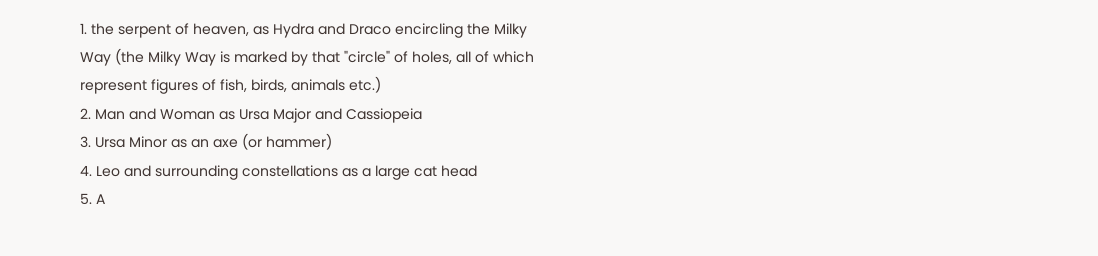1. the serpent of heaven, as Hydra and Draco encircling the Milky Way (the Milky Way is marked by that "circle" of holes, all of which represent figures of fish, birds, animals etc.)
2. Man and Woman as Ursa Major and Cassiopeia
3. Ursa Minor as an axe (or hammer)
4. Leo and surrounding constellations as a large cat head
5. A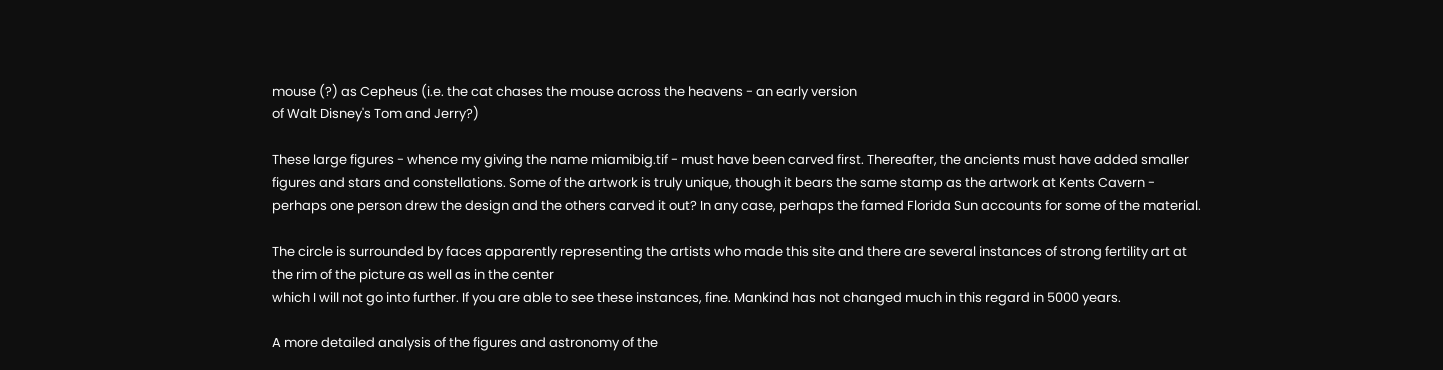mouse (?) as Cepheus (i.e. the cat chases the mouse across the heavens - an early version
of Walt Disney's Tom and Jerry?)

These large figures - whence my giving the name miamibig.tif - must have been carved first. Thereafter, the ancients must have added smaller figures and stars and constellations. Some of the artwork is truly unique, though it bears the same stamp as the artwork at Kents Cavern - perhaps one person drew the design and the others carved it out? In any case, perhaps the famed Florida Sun accounts for some of the material.

The circle is surrounded by faces apparently representing the artists who made this site and there are several instances of strong fertility art at the rim of the picture as well as in the center
which I will not go into further. If you are able to see these instances, fine. Mankind has not changed much in this regard in 5000 years.

A more detailed analysis of the figures and astronomy of the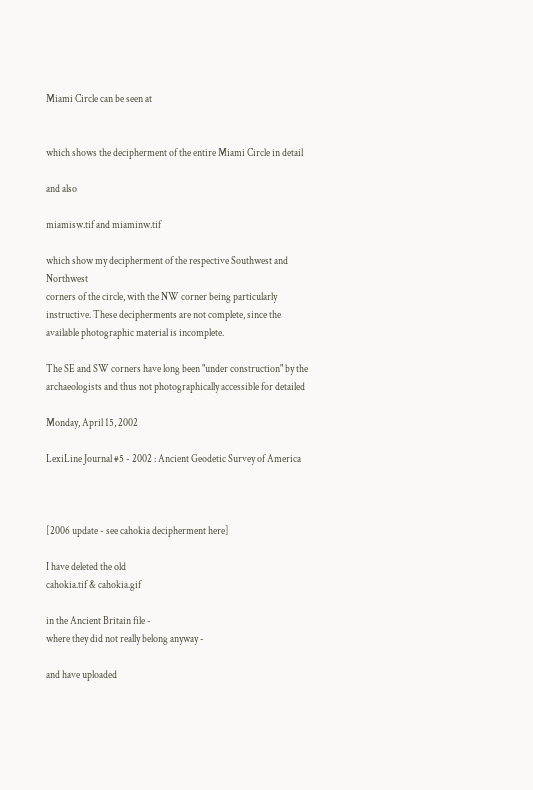Miami Circle can be seen at


which shows the decipherment of the entire Miami Circle in detail

and also

miamisw.tif and miaminw.tif

which show my decipherment of the respective Southwest and Northwest
corners of the circle, with the NW corner being particularly
instructive. These decipherments are not complete, since the
available photographic material is incomplete.

The SE and SW corners have long been "under construction" by the
archaeologists and thus not photographically accessible for detailed

Monday, April 15, 2002

LexiLine Journal #5 - 2002 : Ancient Geodetic Survey of America



[2006 update - see cahokia decipherment here]

I have deleted the old
cahokia.tif & cahokia.gif

in the Ancient Britain file -
where they did not really belong anyway -

and have uploaded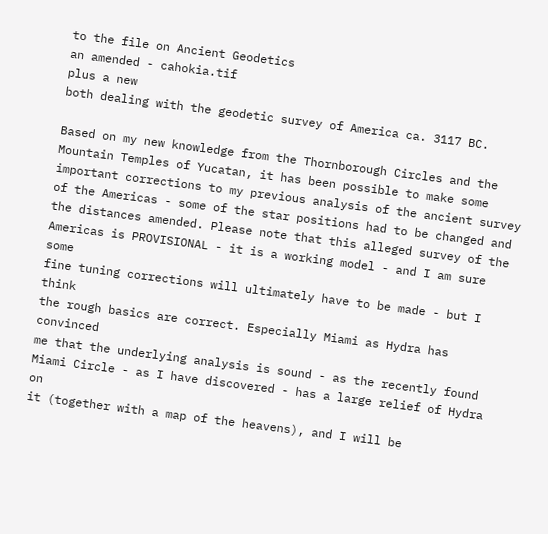to the file on Ancient Geodetics
an amended - cahokia.tif
plus a new
both dealing with the geodetic survey of America ca. 3117 BC.

Based on my new knowledge from the Thornborough Circles and the
Mountain Temples of Yucatan, it has been possible to make some
important corrections to my previous analysis of the ancient survey
of the Americas - some of the star positions had to be changed and
the distances amended. Please note that this alleged survey of the
Americas is PROVISIONAL - it is a working model - and I am sure some
fine tuning corrections will ultimately have to be made - but I think
the rough basics are correct. Especially Miami as Hydra has convinced
me that the underlying analysis is sound - as the recently found
Miami Circle - as I have discovered - has a large relief of Hydra on
it (together with a map of the heavens), and I will be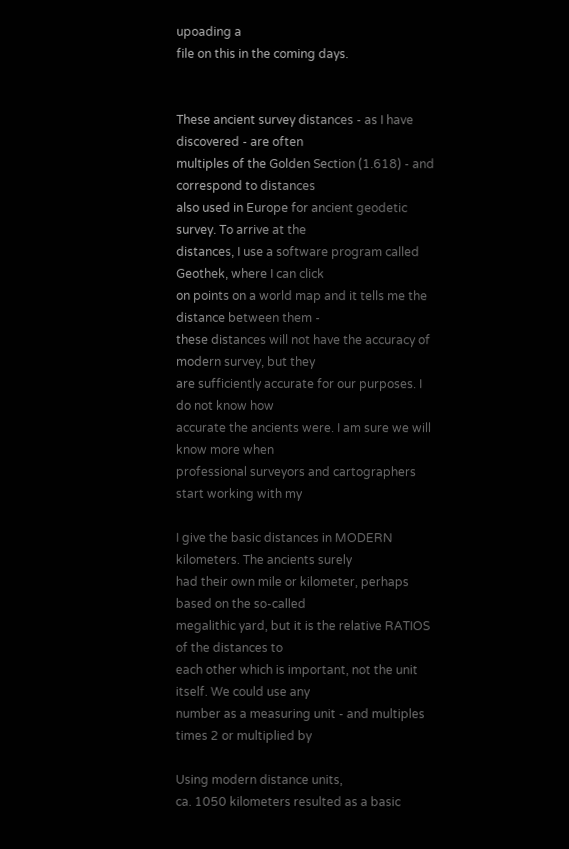upoading a
file on this in the coming days.


These ancient survey distances - as I have discovered - are often
multiples of the Golden Section (1.618) - and correspond to distances
also used in Europe for ancient geodetic survey. To arrive at the
distances, I use a software program called Geothek, where I can click
on points on a world map and it tells me the distance between them -
these distances will not have the accuracy of modern survey, but they
are sufficiently accurate for our purposes. I do not know how
accurate the ancients were. I am sure we will know more when
professional surveyors and cartographers start working with my

I give the basic distances in MODERN kilometers. The ancients surely
had their own mile or kilometer, perhaps based on the so-called
megalithic yard, but it is the relative RATIOS of the distances to
each other which is important, not the unit itself. We could use any
number as a measuring unit - and multiples times 2 or multiplied by

Using modern distance units,
ca. 1050 kilometers resulted as a basic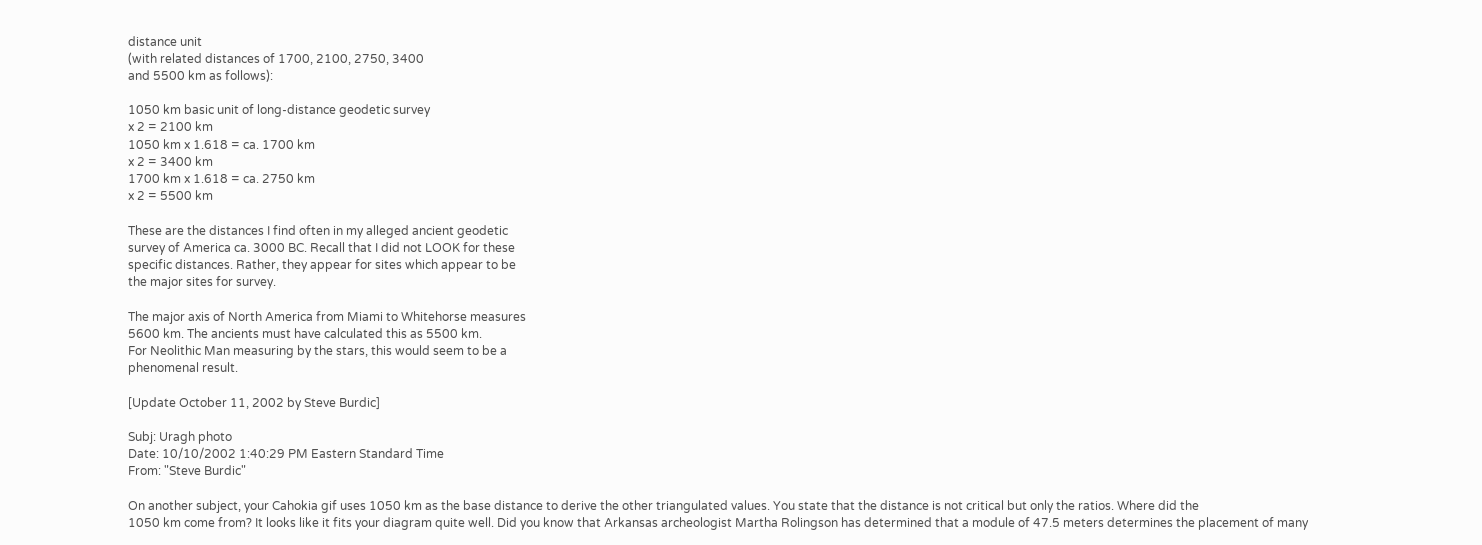distance unit
(with related distances of 1700, 2100, 2750, 3400
and 5500 km as follows):

1050 km basic unit of long-distance geodetic survey
x 2 = 2100 km
1050 km x 1.618 = ca. 1700 km
x 2 = 3400 km
1700 km x 1.618 = ca. 2750 km
x 2 = 5500 km

These are the distances I find often in my alleged ancient geodetic
survey of America ca. 3000 BC. Recall that I did not LOOK for these
specific distances. Rather, they appear for sites which appear to be
the major sites for survey.

The major axis of North America from Miami to Whitehorse measures
5600 km. The ancients must have calculated this as 5500 km.
For Neolithic Man measuring by the stars, this would seem to be a
phenomenal result.

[Update October 11, 2002 by Steve Burdic]

Subj: Uragh photo
Date: 10/10/2002 1:40:29 PM Eastern Standard Time
From: "Steve Burdic"

On another subject, your Cahokia gif uses 1050 km as the base distance to derive the other triangulated values. You state that the distance is not critical but only the ratios. Where did the
1050 km come from? It looks like it fits your diagram quite well. Did you know that Arkansas archeologist Martha Rolingson has determined that a module of 47.5 meters determines the placement of many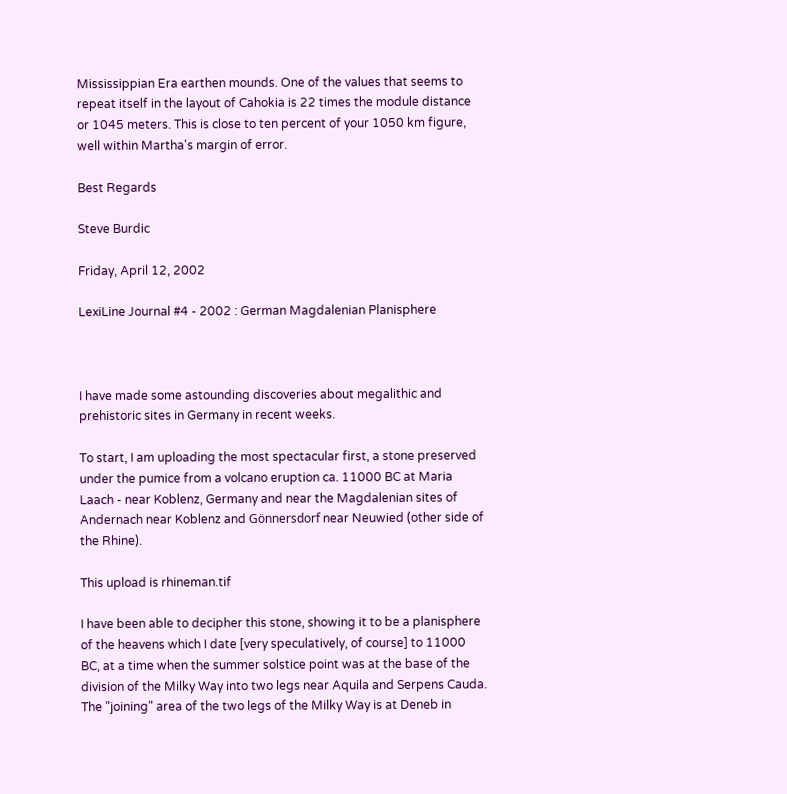Mississippian Era earthen mounds. One of the values that seems to repeat itself in the layout of Cahokia is 22 times the module distance or 1045 meters. This is close to ten percent of your 1050 km figure, well within Martha's margin of error.

Best Regards

Steve Burdic

Friday, April 12, 2002

LexiLine Journal #4 - 2002 : German Magdalenian Planisphere



I have made some astounding discoveries about megalithic and prehistoric sites in Germany in recent weeks.

To start, I am uploading the most spectacular first, a stone preserved under the pumice from a volcano eruption ca. 11000 BC at Maria Laach - near Koblenz, Germany and near the Magdalenian sites of Andernach near Koblenz and Gönnersdorf near Neuwied (other side of the Rhine).

This upload is rhineman.tif

I have been able to decipher this stone, showing it to be a planisphere of the heavens which I date [very speculatively, of course] to 11000 BC, at a time when the summer solstice point was at the base of the division of the Milky Way into two legs near Aquila and Serpens Cauda. The "joining" area of the two legs of the Milky Way is at Deneb in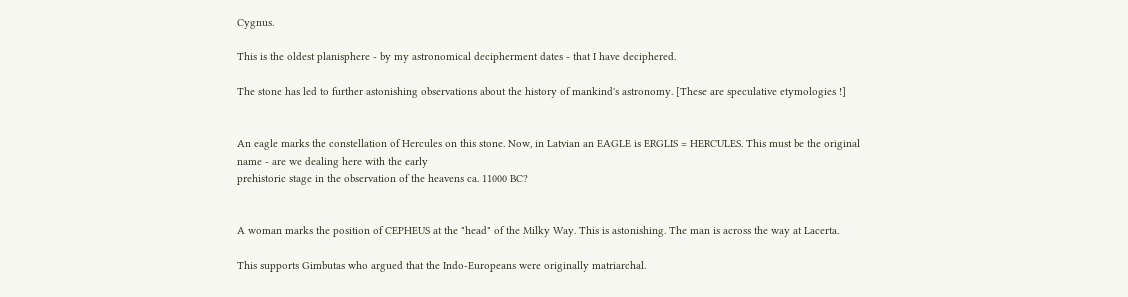Cygnus.

This is the oldest planisphere - by my astronomical decipherment dates - that I have deciphered.

The stone has led to further astonishing observations about the history of mankind's astronomy. [These are speculative etymologies !]


An eagle marks the constellation of Hercules on this stone. Now, in Latvian an EAGLE is ERGLIS = HERCULES. This must be the original name - are we dealing here with the early
prehistoric stage in the observation of the heavens ca. 11000 BC?


A woman marks the position of CEPHEUS at the "head" of the Milky Way. This is astonishing. The man is across the way at Lacerta.

This supports Gimbutas who argued that the Indo-Europeans were originally matriarchal.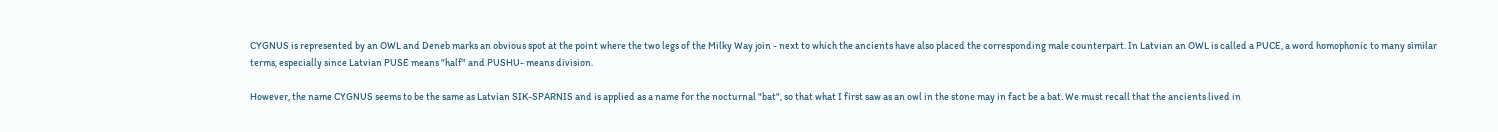CYGNUS is represented by an OWL and Deneb marks an obvious spot at the point where the two legs of the Milky Way join - next to which the ancients have also placed the corresponding male counterpart. In Latvian an OWL is called a PUCE, a word homophonic to many similar
terms, especially since Latvian PUSE means "half" and PUSHU- means division.

However, the name CYGNUS seems to be the same as Latvian SIK-SPARNIS and is applied as a name for the nocturnal "bat", so that what I first saw as an owl in the stone may in fact be a bat. We must recall that the ancients lived in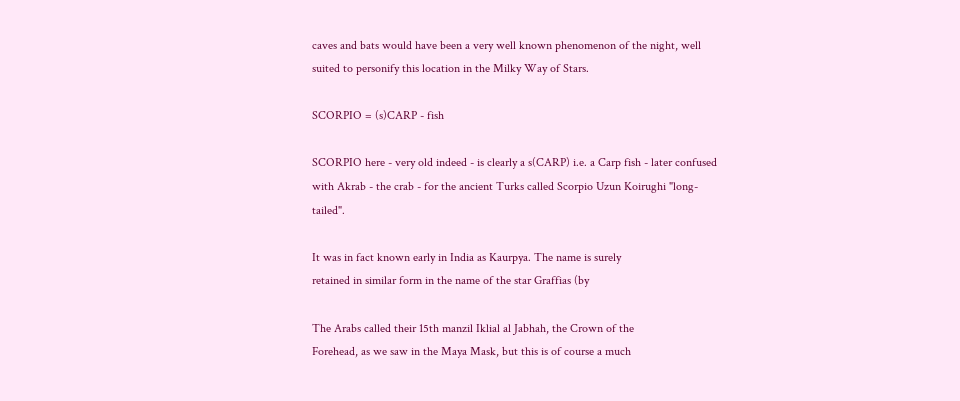caves and bats would have been a very well known phenomenon of the night, well suited to personify this location in the Milky Way of Stars.

SCORPIO = (s)CARP - fish

SCORPIO here - very old indeed - is clearly a s(CARP) i.e. a Carp fish - later confused with Akrab - the crab - for the ancient Turks called Scorpio Uzun Koirughi "long-tailed".

It was in fact known early in India as Kaurpya. The name is surely
retained in similar form in the name of the star Graffias (by

The Arabs called their 15th manzil Iklial al Jabhah, the Crown of the
Forehead, as we saw in the Maya Mask, but this is of course a much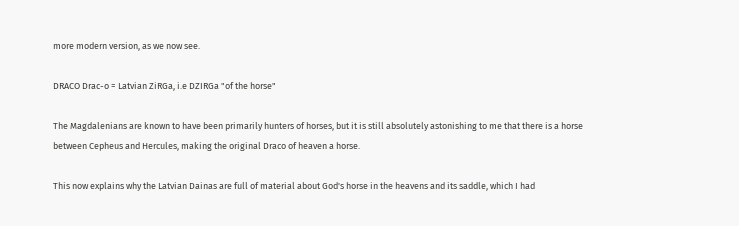more modern version, as we now see.

DRACO Drac-o = Latvian ZiRGa, i.e DZIRGa "of the horse"

The Magdalenians are known to have been primarily hunters of horses, but it is still absolutely astonishing to me that there is a horse between Cepheus and Hercules, making the original Draco of heaven a horse.

This now explains why the Latvian Dainas are full of material about God's horse in the heavens and its saddle, which I had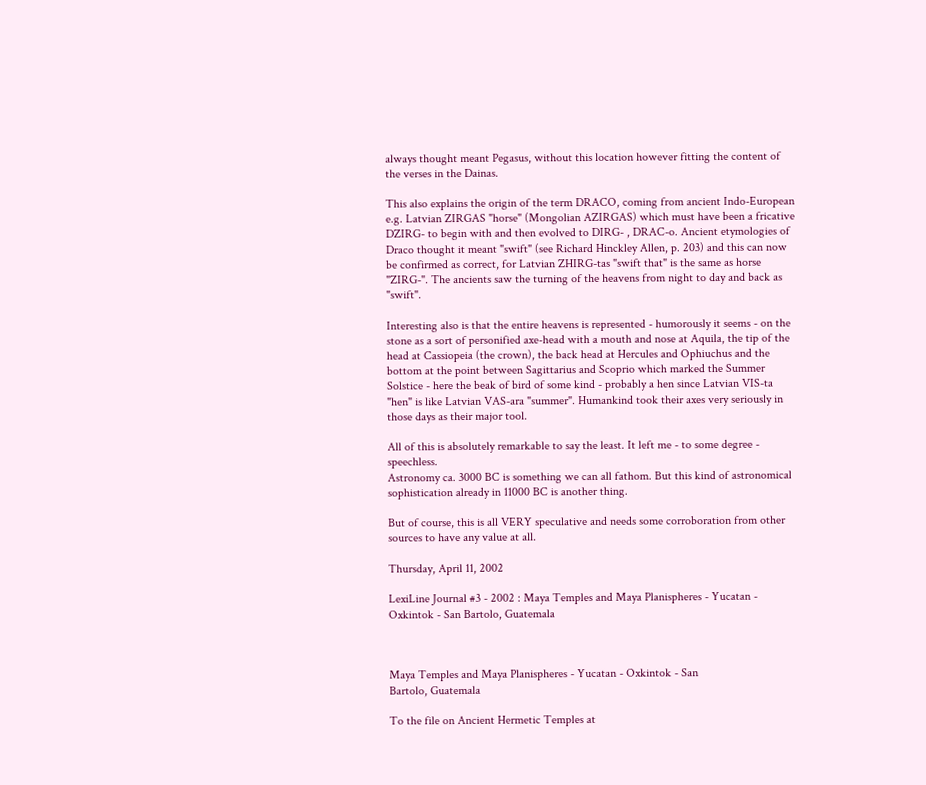always thought meant Pegasus, without this location however fitting the content of the verses in the Dainas.

This also explains the origin of the term DRACO, coming from ancient Indo-European e.g. Latvian ZIRGAS "horse" (Mongolian AZIRGAS) which must have been a fricative DZIRG- to begin with and then evolved to DIRG- , DRAC-o. Ancient etymologies of Draco thought it meant "swift" (see Richard Hinckley Allen, p. 203) and this can now be confirmed as correct, for Latvian ZHIRG-tas "swift that" is the same as horse "ZIRG-". The ancients saw the turning of the heavens from night to day and back as "swift".

Interesting also is that the entire heavens is represented - humorously it seems - on the stone as a sort of personified axe-head with a mouth and nose at Aquila, the tip of the head at Cassiopeia (the crown), the back head at Hercules and Ophiuchus and the bottom at the point between Sagittarius and Scoprio which marked the Summer Solstice - here the beak of bird of some kind - probably a hen since Latvian VIS-ta "hen" is like Latvian VAS-ara "summer". Humankind took their axes very seriously in those days as their major tool.

All of this is absolutely remarkable to say the least. It left me - to some degree - speechless.
Astronomy ca. 3000 BC is something we can all fathom. But this kind of astronomical sophistication already in 11000 BC is another thing.

But of course, this is all VERY speculative and needs some corroboration from other sources to have any value at all.

Thursday, April 11, 2002

LexiLine Journal #3 - 2002 : Maya Temples and Maya Planispheres - Yucatan - Oxkintok - San Bartolo, Guatemala



Maya Temples and Maya Planispheres - Yucatan - Oxkintok - San
Bartolo, Guatemala

To the file on Ancient Hermetic Temples at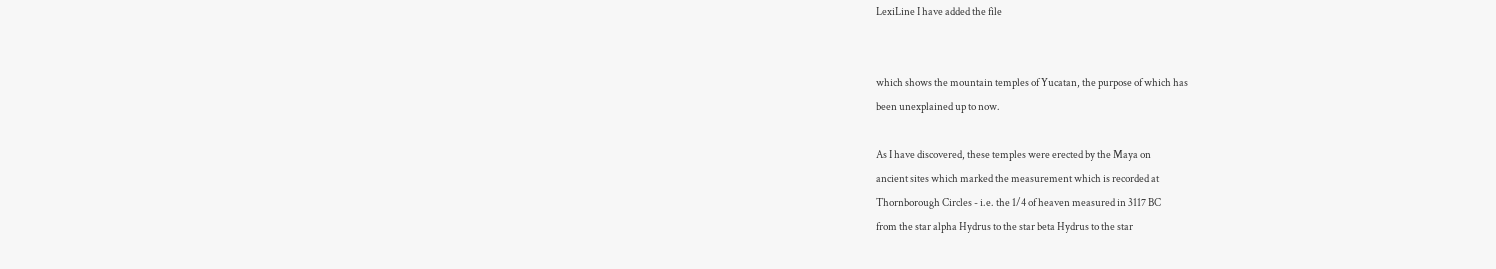LexiLine I have added the file


which shows the mountain temples of Yucatan, the purpose of which has
been unexplained up to now.

As I have discovered, these temples were erected by the Maya on
ancient sites which marked the measurement which is recorded at
Thornborough Circles - i.e. the 1/4 of heaven measured in 3117 BC
from the star alpha Hydrus to the star beta Hydrus to the star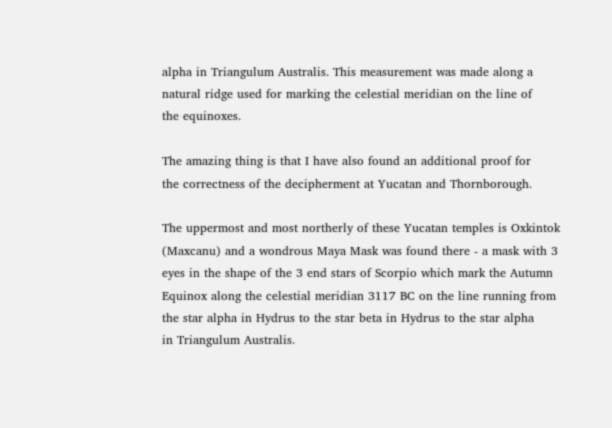alpha in Triangulum Australis. This measurement was made along a
natural ridge used for marking the celestial meridian on the line of
the equinoxes.

The amazing thing is that I have also found an additional proof for
the correctness of the decipherment at Yucatan and Thornborough.

The uppermost and most northerly of these Yucatan temples is Oxkintok
(Maxcanu) and a wondrous Maya Mask was found there - a mask with 3
eyes in the shape of the 3 end stars of Scorpio which mark the Autumn
Equinox along the celestial meridian 3117 BC on the line running from
the star alpha in Hydrus to the star beta in Hydrus to the star alpha
in Triangulum Australis.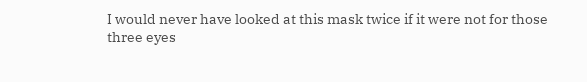I would never have looked at this mask twice if it were not for those
three eyes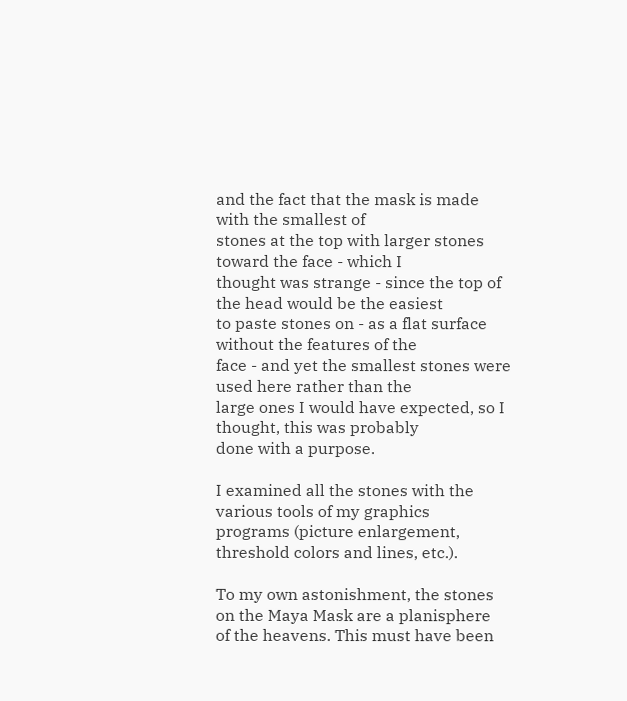and the fact that the mask is made with the smallest of
stones at the top with larger stones toward the face - which I
thought was strange - since the top of the head would be the easiest
to paste stones on - as a flat surface without the features of the
face - and yet the smallest stones were used here rather than the
large ones I would have expected, so I thought, this was probably
done with a purpose.

I examined all the stones with the various tools of my graphics
programs (picture enlargement, threshold colors and lines, etc.).

To my own astonishment, the stones on the Maya Mask are a planisphere
of the heavens. This must have been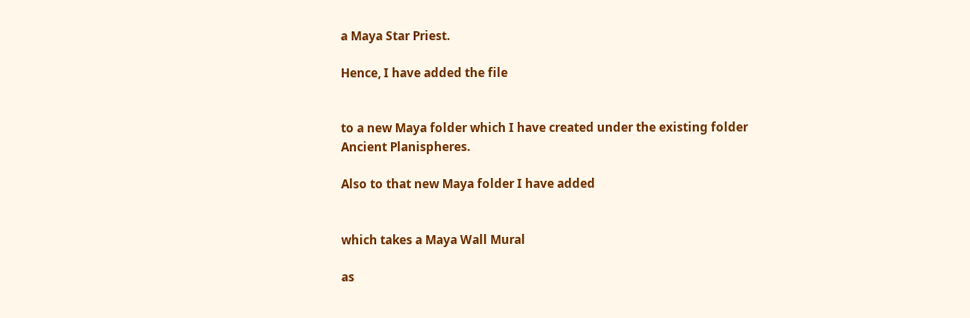a Maya Star Priest.

Hence, I have added the file


to a new Maya folder which I have created under the existing folder
Ancient Planispheres.

Also to that new Maya folder I have added


which takes a Maya Wall Mural

as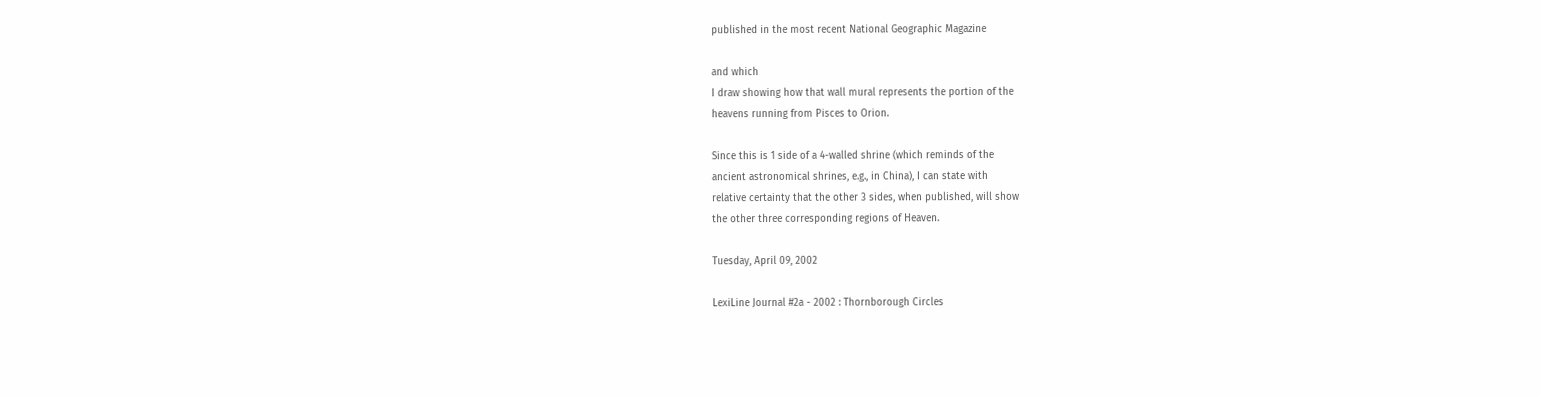published in the most recent National Geographic Magazine

and which
I draw showing how that wall mural represents the portion of the
heavens running from Pisces to Orion.

Since this is 1 side of a 4-walled shrine (which reminds of the
ancient astronomical shrines, e.g., in China), I can state with
relative certainty that the other 3 sides, when published, will show
the other three corresponding regions of Heaven.

Tuesday, April 09, 2002

LexiLine Journal #2a - 2002 : Thornborough Circles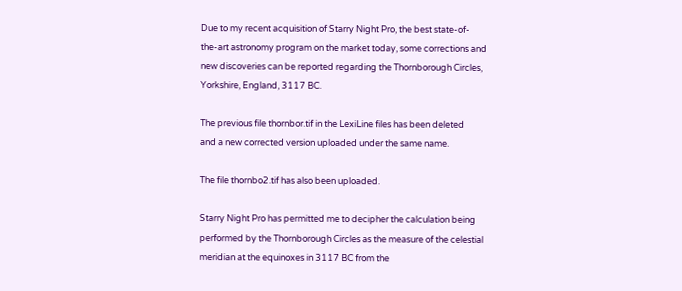Due to my recent acquisition of Starry Night Pro, the best state-of-
the-art astronomy program on the market today, some corrections and
new discoveries can be reported regarding the Thornborough Circles,
Yorkshire, England, 3117 BC.

The previous file thornbor.tif in the LexiLine files has been deleted
and a new corrected version uploaded under the same name.

The file thornbo2.tif has also been uploaded.

Starry Night Pro has permitted me to decipher the calculation being
performed by the Thornborough Circles as the measure of the celestial
meridian at the equinoxes in 3117 BC from the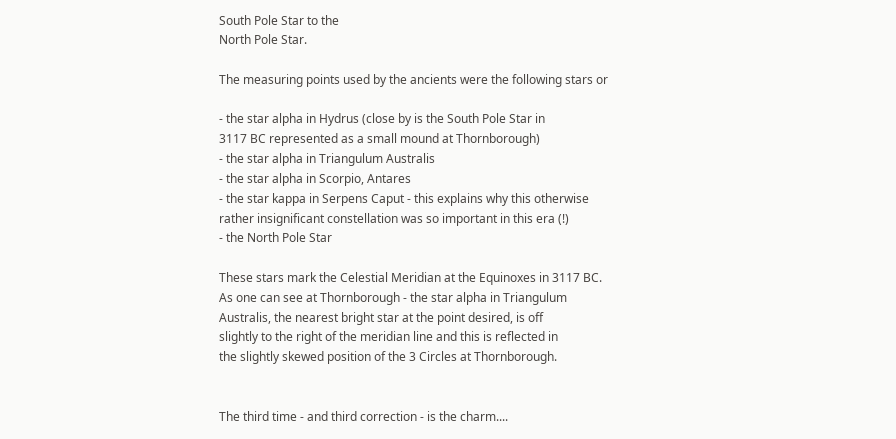South Pole Star to the
North Pole Star.

The measuring points used by the ancients were the following stars or

- the star alpha in Hydrus (close by is the South Pole Star in
3117 BC represented as a small mound at Thornborough)
- the star alpha in Triangulum Australis
- the star alpha in Scorpio, Antares
- the star kappa in Serpens Caput - this explains why this otherwise
rather insignificant constellation was so important in this era (!)
- the North Pole Star

These stars mark the Celestial Meridian at the Equinoxes in 3117 BC.
As one can see at Thornborough - the star alpha in Triangulum
Australis, the nearest bright star at the point desired, is off
slightly to the right of the meridian line and this is reflected in
the slightly skewed position of the 3 Circles at Thornborough.


The third time - and third correction - is the charm....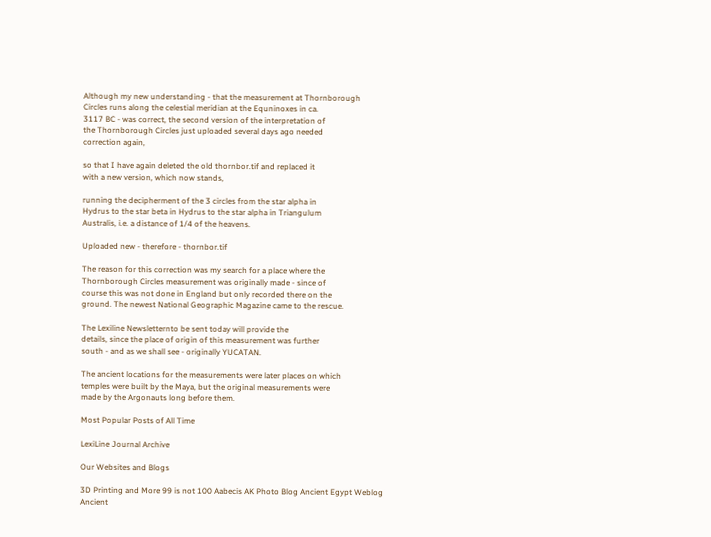Although my new understanding - that the measurement at Thornborough
Circles runs along the celestial meridian at the Equninoxes in ca.
3117 BC - was correct, the second version of the interpretation of
the Thornborough Circles just uploaded several days ago needed
correction again,

so that I have again deleted the old thornbor.tif and replaced it
with a new version, which now stands,

running the decipherment of the 3 circles from the star alpha in
Hydrus to the star beta in Hydrus to the star alpha in Triangulum
Australis, i.e. a distance of 1/4 of the heavens.

Uploaded new - therefore - thornbor.tif

The reason for this correction was my search for a place where the
Thornborough Circles measurement was originally made - since of
course this was not done in England but only recorded there on the
ground. The newest National Geographic Magazine came to the rescue.

The Lexiline Newsletternto be sent today will provide the
details, since the place of origin of this measurement was further
south - and as we shall see - originally YUCATAN.

The ancient locations for the measurements were later places on which
temples were built by the Maya, but the original measurements were
made by the Argonauts long before them.

Most Popular Posts of All Time

LexiLine Journal Archive

Our Websites and Blogs

3D Printing and More 99 is not 100 Aabecis AK Photo Blog Ancient Egypt Weblog Ancient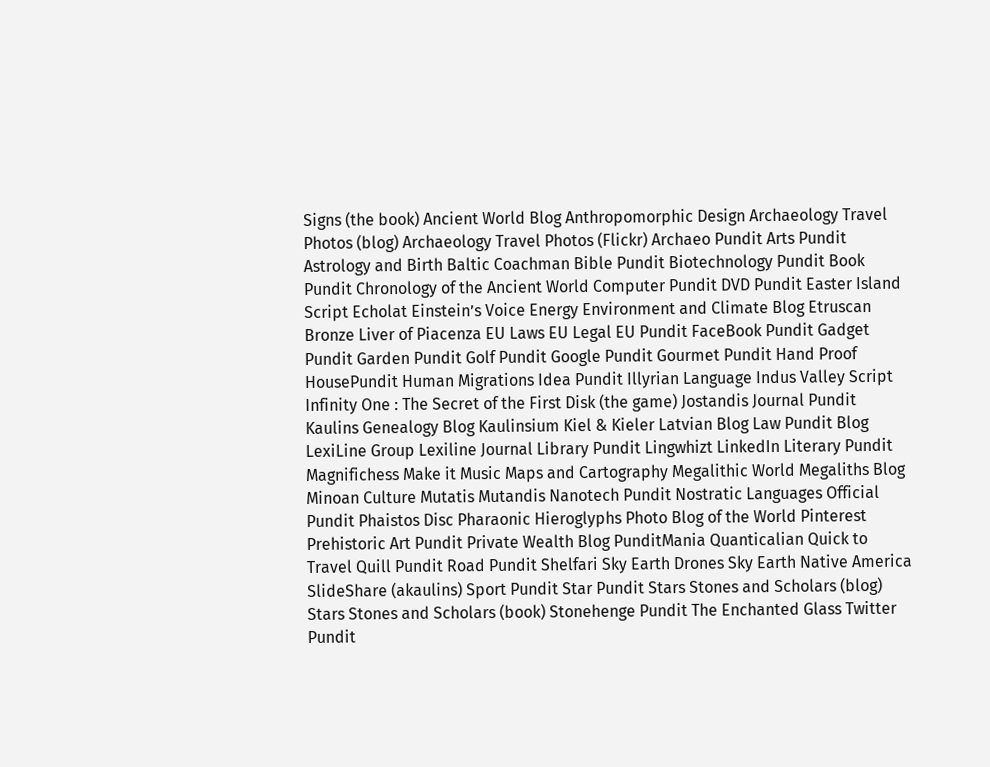Signs (the book) Ancient World Blog Anthropomorphic Design Archaeology Travel Photos (blog) Archaeology Travel Photos (Flickr) Archaeo Pundit Arts Pundit Astrology and Birth Baltic Coachman Bible Pundit Biotechnology Pundit Book Pundit Chronology of the Ancient World Computer Pundit DVD Pundit Easter Island Script Echolat Einstein’s Voice Energy Environment and Climate Blog Etruscan Bronze Liver of Piacenza EU Laws EU Legal EU Pundit FaceBook Pundit Gadget Pundit Garden Pundit Golf Pundit Google Pundit Gourmet Pundit Hand Proof HousePundit Human Migrations Idea Pundit Illyrian Language Indus Valley Script Infinity One : The Secret of the First Disk (the game) Jostandis Journal Pundit Kaulins Genealogy Blog Kaulinsium Kiel & Kieler Latvian Blog Law Pundit Blog LexiLine Group Lexiline Journal Library Pundit Lingwhizt LinkedIn Literary Pundit Magnifichess Make it Music Maps and Cartography Megalithic World Megaliths Blog Minoan Culture Mutatis Mutandis Nanotech Pundit Nostratic Languages Official Pundit Phaistos Disc Pharaonic Hieroglyphs Photo Blog of the World Pinterest Prehistoric Art Pundit Private Wealth Blog PunditMania Quanticalian Quick to Travel Quill Pundit Road Pundit Shelfari Sky Earth Drones Sky Earth Native America SlideShare (akaulins) Sport Pundit Star Pundit Stars Stones and Scholars (blog) Stars Stones and Scholars (book) Stonehenge Pundit The Enchanted Glass Twitter Pundit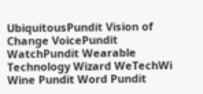UbiquitousPundit Vision of Change VoicePundit WatchPundit Wearable Technology Wizard WeTechWi Wine Pundit Word Pundit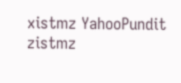xistmz YahooPundit zistmz